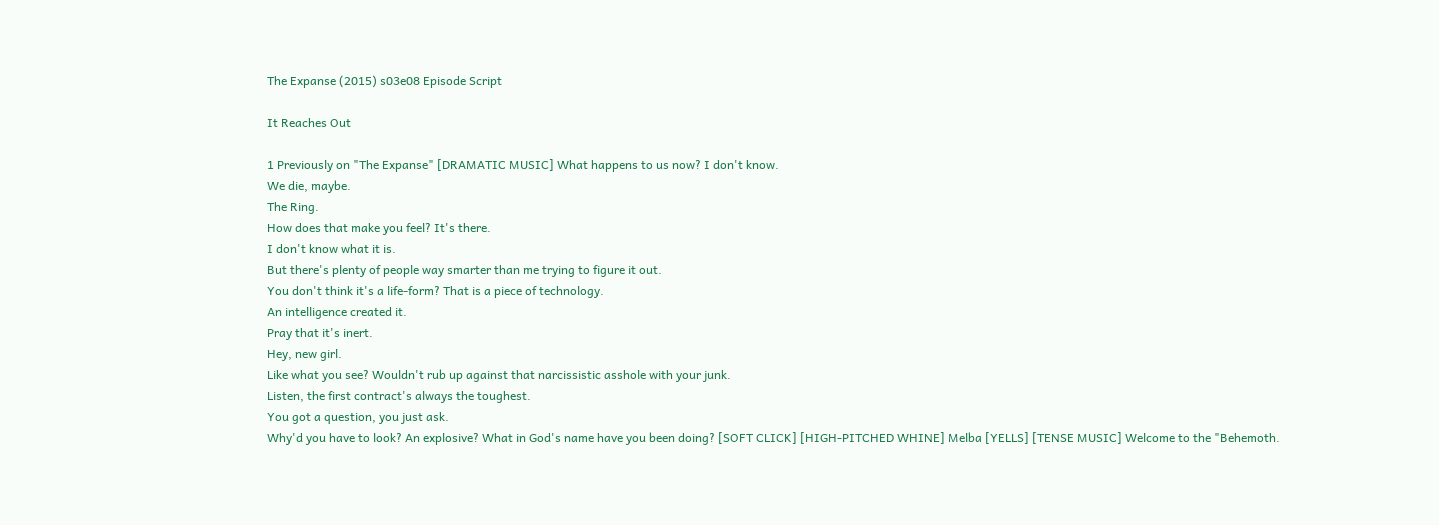The Expanse (2015) s03e08 Episode Script

It Reaches Out

1 Previously on "The Expanse" [DRAMATIC MUSIC] What happens to us now? I don't know.
We die, maybe.
The Ring.
How does that make you feel? It's there.
I don't know what it is.
But there's plenty of people way smarter than me trying to figure it out.
You don't think it's a life-form? That is a piece of technology.
An intelligence created it.
Pray that it's inert.
Hey, new girl.
Like what you see? Wouldn't rub up against that narcissistic asshole with your junk.
Listen, the first contract's always the toughest.
You got a question, you just ask.
Why'd you have to look? An explosive? What in God's name have you been doing? [SOFT CLICK] [HIGH-PITCHED WHINE] Melba [YELLS] [TENSE MUSIC] Welcome to the "Behemoth.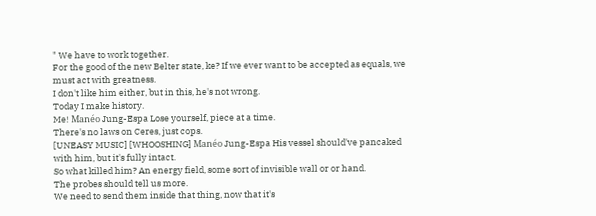" We have to work together.
For the good of the new Belter state, ke? If we ever want to be accepted as equals, we must act with greatness.
I don't like him either, but in this, he's not wrong.
Today I make history.
Me! Manéo Jung-Espa Lose yourself, piece at a time.
There's no laws on Ceres, just cops.
[UNEASY MUSIC] [WHOOSHING] Manéo Jung-Espa His vessel should've pancaked with him, but it's fully intact.
So what killed him? An energy field, some sort of invisible wall or or hand.
The probes should tell us more.
We need to send them inside that thing, now that it's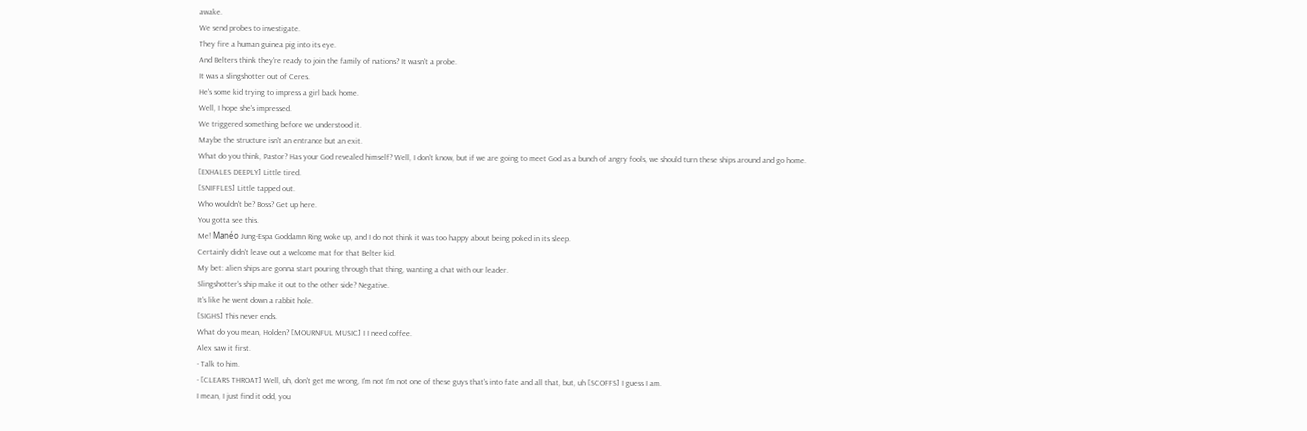awake.
We send probes to investigate.
They fire a human guinea pig into its eye.
And Belters think they're ready to join the family of nations? It wasn't a probe.
It was a slingshotter out of Ceres.
He's some kid trying to impress a girl back home.
Well, I hope she's impressed.
We triggered something before we understood it.
Maybe the structure isn't an entrance but an exit.
What do you think, Pastor? Has your God revealed himself? Well, I don't know, but if we are going to meet God as a bunch of angry fools, we should turn these ships around and go home.
[EXHALES DEEPLY] Little tired.
[SNIFFLES] Little tapped out.
Who wouldn't be? Boss? Get up here.
You gotta see this.
Me! Manéo Jung-Espa Goddamn Ring woke up, and I do not think it was too happy about being poked in its sleep.
Certainly didn't leave out a welcome mat for that Belter kid.
My bet: alien ships are gonna start pouring through that thing, wanting a chat with our leader.
Slingshotter's ship make it out to the other side? Negative.
It's like he went down a rabbit hole.
[SIGHS] This never ends.
What do you mean, Holden? [MOURNFUL MUSIC] I I need coffee.
Alex saw it first.
- Talk to him.
- [CLEARS THROAT] Well, uh, don't get me wrong, I'm not I'm not one of these guys that's into fate and all that, but, uh [SCOFFS] I guess I am.
I mean, I just find it odd, you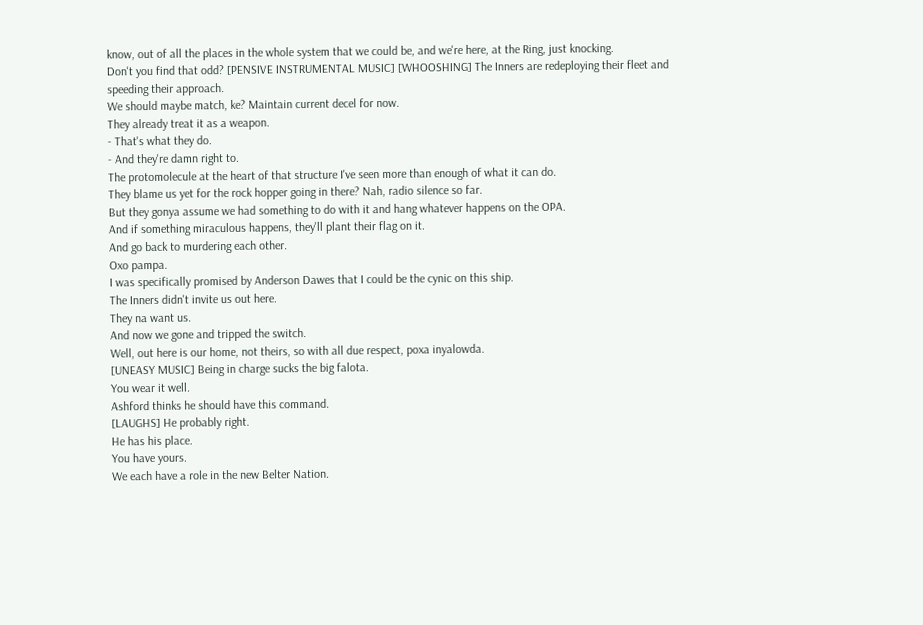know, out of all the places in the whole system that we could be, and we're here, at the Ring, just knocking.
Don't you find that odd? [PENSIVE INSTRUMENTAL MUSIC] [WHOOSHING] The Inners are redeploying their fleet and speeding their approach.
We should maybe match, ke? Maintain current decel for now.
They already treat it as a weapon.
- That's what they do.
- And they're damn right to.
The protomolecule at the heart of that structure I've seen more than enough of what it can do.
They blame us yet for the rock hopper going in there? Nah, radio silence so far.
But they gonya assume we had something to do with it and hang whatever happens on the OPA.
And if something miraculous happens, they'll plant their flag on it.
And go back to murdering each other.
Oxo pampa.
I was specifically promised by Anderson Dawes that I could be the cynic on this ship.
The Inners didn't invite us out here.
They na want us.
And now we gone and tripped the switch.
Well, out here is our home, not theirs, so with all due respect, poxa inyalowda.
[UNEASY MUSIC] Being in charge sucks the big falota.
You wear it well.
Ashford thinks he should have this command.
[LAUGHS] He probably right.
He has his place.
You have yours.
We each have a role in the new Belter Nation.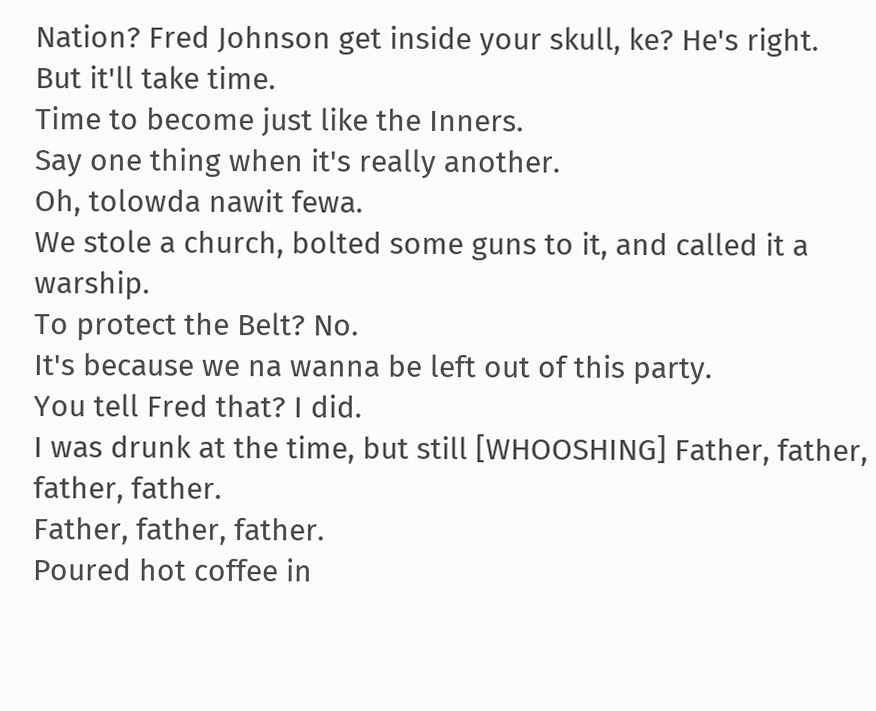Nation? Fred Johnson get inside your skull, ke? He's right.
But it'll take time.
Time to become just like the Inners.
Say one thing when it's really another.
Oh, tolowda nawit fewa.
We stole a church, bolted some guns to it, and called it a warship.
To protect the Belt? No.
It's because we na wanna be left out of this party.
You tell Fred that? I did.
I was drunk at the time, but still [WHOOSHING] Father, father, father, father.
Father, father, father.
Poured hot coffee in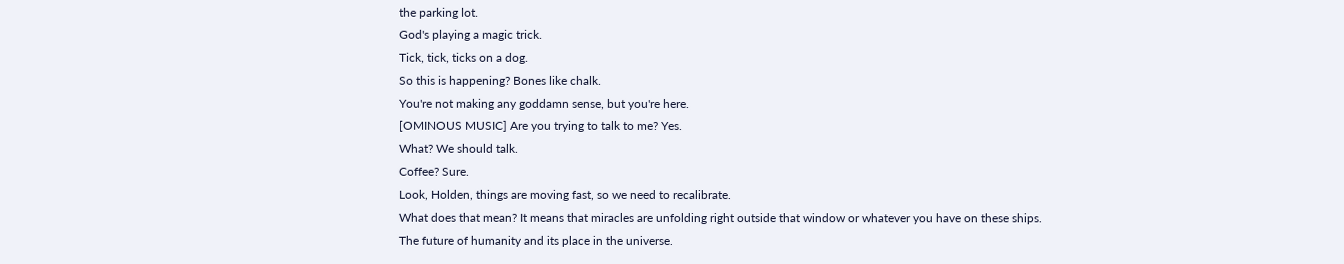the parking lot.
God's playing a magic trick.
Tick, tick, ticks on a dog.
So this is happening? Bones like chalk.
You're not making any goddamn sense, but you're here.
[OMINOUS MUSIC] Are you trying to talk to me? Yes.
What? We should talk.
Coffee? Sure.
Look, Holden, things are moving fast, so we need to recalibrate.
What does that mean? It means that miracles are unfolding right outside that window or whatever you have on these ships.
The future of humanity and its place in the universe.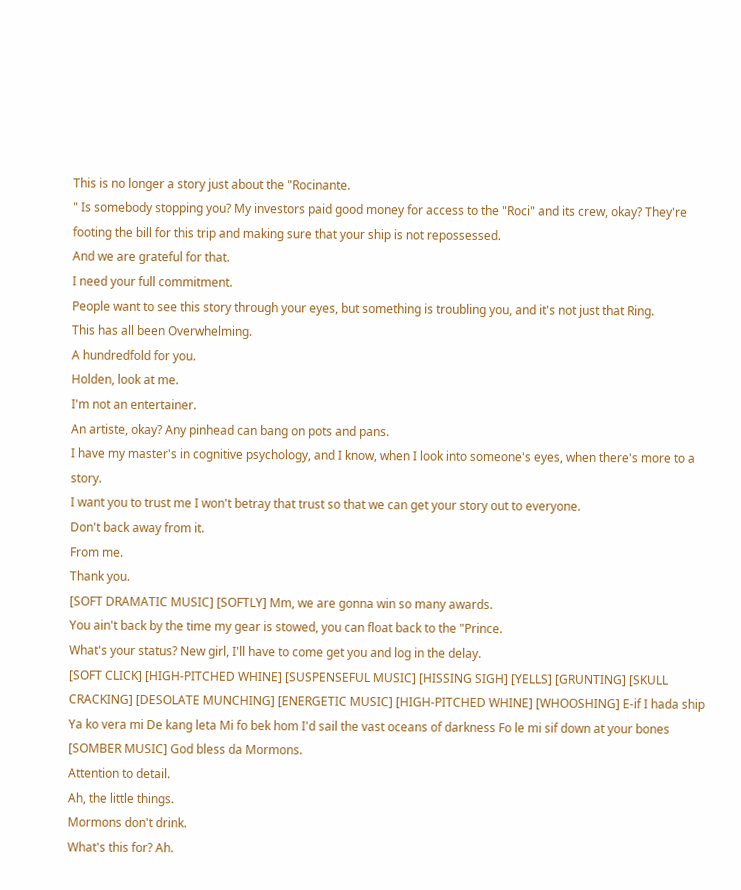This is no longer a story just about the "Rocinante.
" Is somebody stopping you? My investors paid good money for access to the "Roci" and its crew, okay? They're footing the bill for this trip and making sure that your ship is not repossessed.
And we are grateful for that.
I need your full commitment.
People want to see this story through your eyes, but something is troubling you, and it's not just that Ring.
This has all been Overwhelming.
A hundredfold for you.
Holden, look at me.
I'm not an entertainer.
An artiste, okay? Any pinhead can bang on pots and pans.
I have my master's in cognitive psychology, and I know, when I look into someone's eyes, when there's more to a story.
I want you to trust me I won't betray that trust so that we can get your story out to everyone.
Don't back away from it.
From me.
Thank you.
[SOFT DRAMATIC MUSIC] [SOFTLY] Mm, we are gonna win so many awards.
You ain't back by the time my gear is stowed, you can float back to the "Prince.
What's your status? New girl, I'll have to come get you and log in the delay.
[SOFT CLICK] [HIGH-PITCHED WHINE] [SUSPENSEFUL MUSIC] [HISSING SIGH] [YELLS] [GRUNTING] [SKULL CRACKING] [DESOLATE MUNCHING] [ENERGETIC MUSIC] [HIGH-PITCHED WHINE] [WHOOSHING] E-if I hada ship Ya ko vera mi De kang leta Mi fo bek hom I'd sail the vast oceans of darkness Fo le mi sif down at your bones [SOMBER MUSIC] God bless da Mormons.
Attention to detail.
Ah, the little things.
Mormons don't drink.
What's this for? Ah.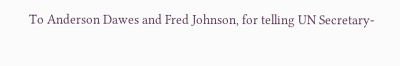To Anderson Dawes and Fred Johnson, for telling UN Secretary-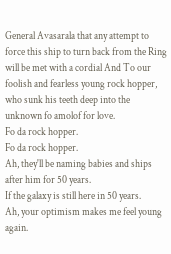General Avasarala that any attempt to force this ship to turn back from the Ring will be met with a cordial And To our foolish and fearless young rock hopper, who sunk his teeth deep into the unknown fo amolof for love.
Fo da rock hopper.
Fo da rock hopper.
Ah, they'll be naming babies and ships after him for 50 years.
If the galaxy is still here in 50 years.
Ah, your optimism makes me feel young again.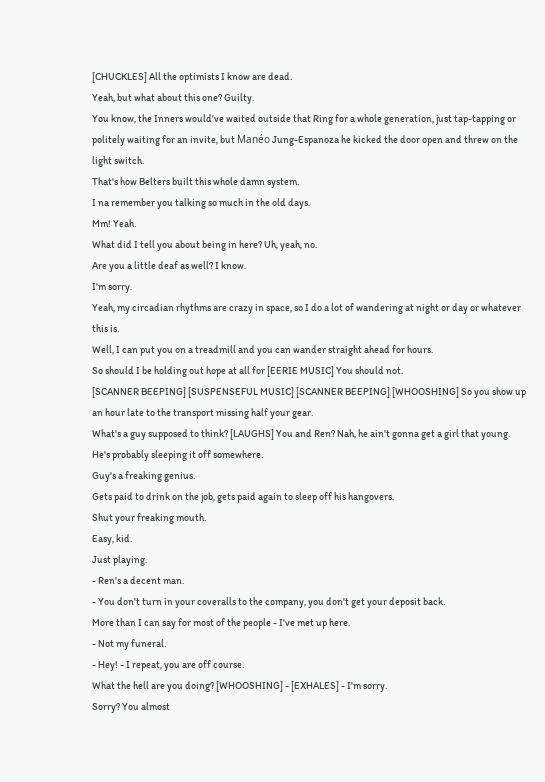[CHUCKLES] All the optimists I know are dead.
Yeah, but what about this one? Guilty.
You know, the Inners would've waited outside that Ring for a whole generation, just tap-tapping or politely waiting for an invite, but Manéo Jung-Espanoza he kicked the door open and threw on the light switch.
That's how Belters built this whole damn system.
I na remember you talking so much in the old days.
Mm! Yeah.
What did I tell you about being in here? Uh, yeah, no.
Are you a little deaf as well? I know.
I'm sorry.
Yeah, my circadian rhythms are crazy in space, so I do a lot of wandering at night or day or whatever this is.
Well, I can put you on a treadmill and you can wander straight ahead for hours.
So should I be holding out hope at all for [EERIE MUSIC] You should not.
[SCANNER BEEPING] [SUSPENSEFUL MUSIC] [SCANNER BEEPING] [WHOOSHING] So you show up an hour late to the transport missing half your gear.
What's a guy supposed to think? [LAUGHS] You and Ren? Nah, he ain't gonna get a girl that young.
He's probably sleeping it off somewhere.
Guy's a freaking genius.
Gets paid to drink on the job, gets paid again to sleep off his hangovers.
Shut your freaking mouth.
Easy, kid.
Just playing.
- Ren's a decent man.
- You don't turn in your coveralls to the company, you don't get your deposit back.
More than I can say for most of the people - I've met up here.
- Not my funeral.
- Hey! - I repeat, you are off course.
What the hell are you doing? [WHOOSHING] - [EXHALES] - I'm sorry.
Sorry? You almost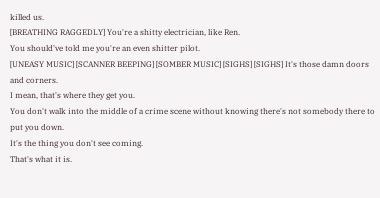killed us.
[BREATHING RAGGEDLY] You're a shitty electrician, like Ren.
You should've told me you're an even shitter pilot.
[UNEASY MUSIC] [SCANNER BEEPING] [SOMBER MUSIC] [SIGHS] [SIGHS] It's those damn doors and corners.
I mean, that's where they get you.
You don't walk into the middle of a crime scene without knowing there's not somebody there to put you down.
It's the thing you don't see coming.
That's what it is.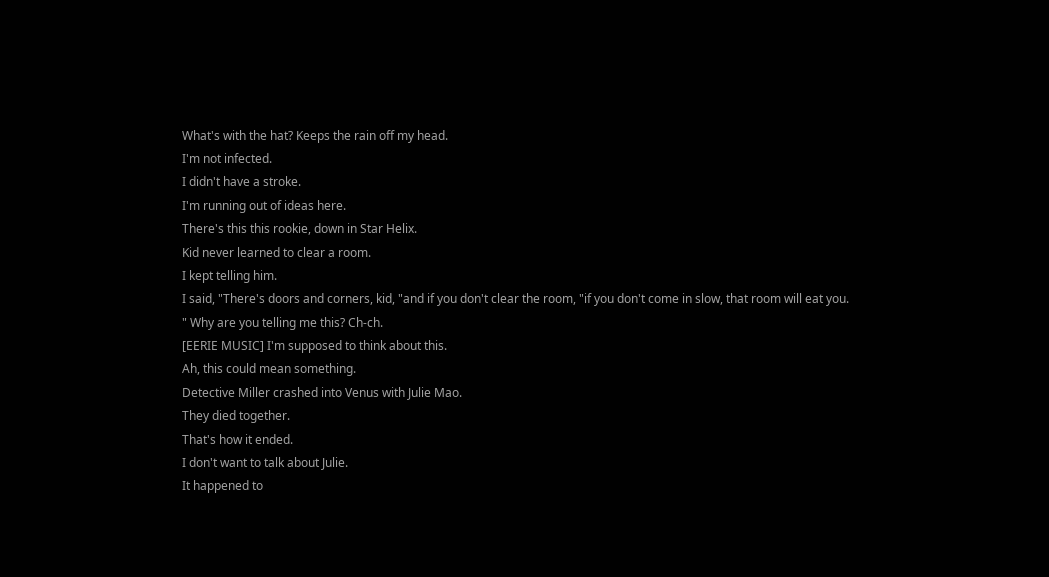What's with the hat? Keeps the rain off my head.
I'm not infected.
I didn't have a stroke.
I'm running out of ideas here.
There's this this rookie, down in Star Helix.
Kid never learned to clear a room.
I kept telling him.
I said, "There's doors and corners, kid, "and if you don't clear the room, "if you don't come in slow, that room will eat you.
" Why are you telling me this? Ch-ch.
[EERIE MUSIC] I'm supposed to think about this.
Ah, this could mean something.
Detective Miller crashed into Venus with Julie Mao.
They died together.
That's how it ended.
I don't want to talk about Julie.
It happened to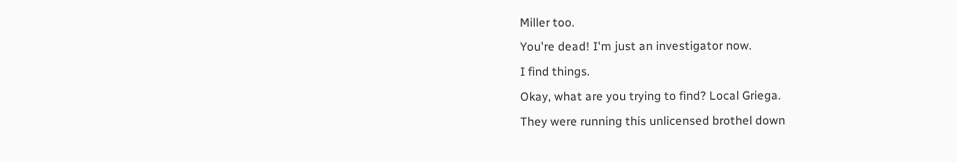Miller too.
You're dead! I'm just an investigator now.
I find things.
Okay, what are you trying to find? Local Griega.
They were running this unlicensed brothel down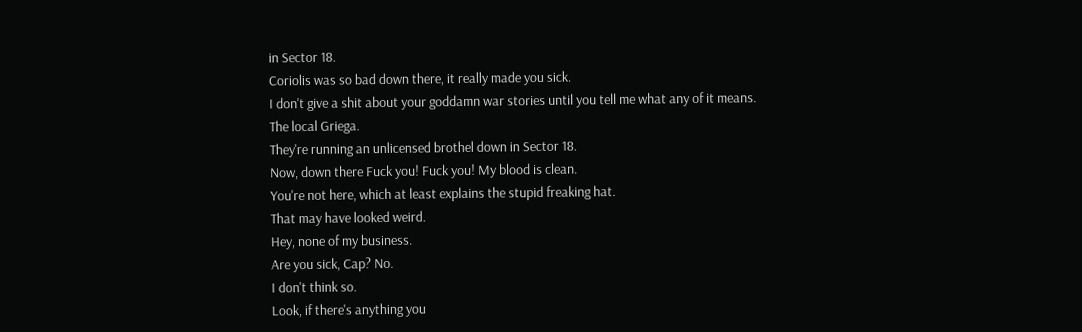in Sector 18.
Coriolis was so bad down there, it really made you sick.
I don't give a shit about your goddamn war stories until you tell me what any of it means.
The local Griega.
They're running an unlicensed brothel down in Sector 18.
Now, down there Fuck you! Fuck you! My blood is clean.
You're not here, which at least explains the stupid freaking hat.
That may have looked weird.
Hey, none of my business.
Are you sick, Cap? No.
I don't think so.
Look, if there's anything you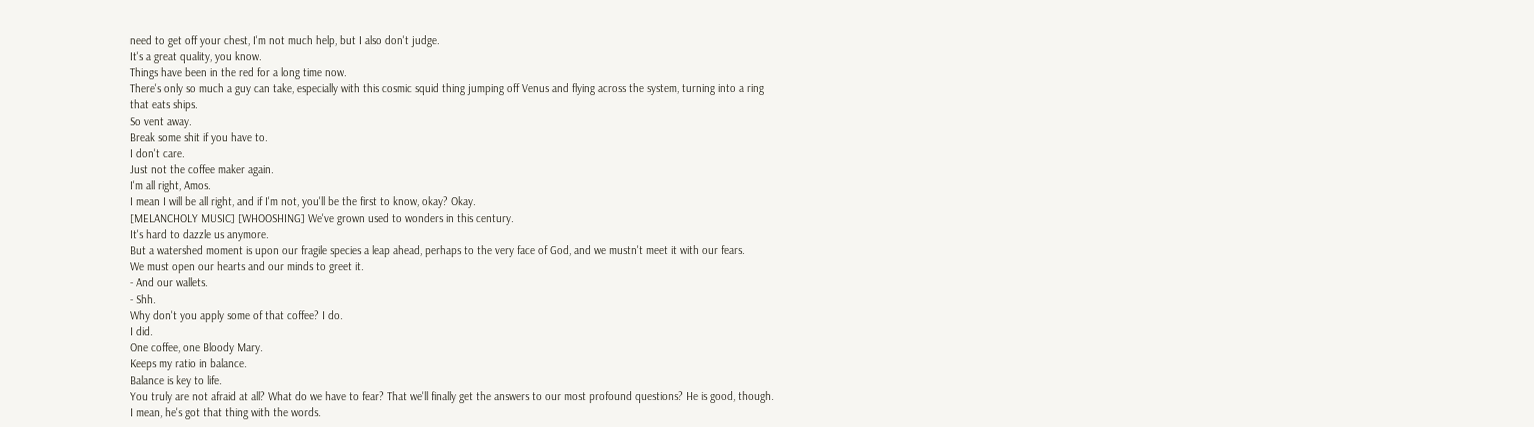need to get off your chest, I'm not much help, but I also don't judge.
It's a great quality, you know.
Things have been in the red for a long time now.
There's only so much a guy can take, especially with this cosmic squid thing jumping off Venus and flying across the system, turning into a ring that eats ships.
So vent away.
Break some shit if you have to.
I don't care.
Just not the coffee maker again.
I'm all right, Amos.
I mean I will be all right, and if I'm not, you'll be the first to know, okay? Okay.
[MELANCHOLY MUSIC] [WHOOSHING] We've grown used to wonders in this century.
It's hard to dazzle us anymore.
But a watershed moment is upon our fragile species a leap ahead, perhaps to the very face of God, and we mustn't meet it with our fears.
We must open our hearts and our minds to greet it.
- And our wallets.
- Shh.
Why don't you apply some of that coffee? I do.
I did.
One coffee, one Bloody Mary.
Keeps my ratio in balance.
Balance is key to life.
You truly are not afraid at all? What do we have to fear? That we'll finally get the answers to our most profound questions? He is good, though.
I mean, he's got that thing with the words.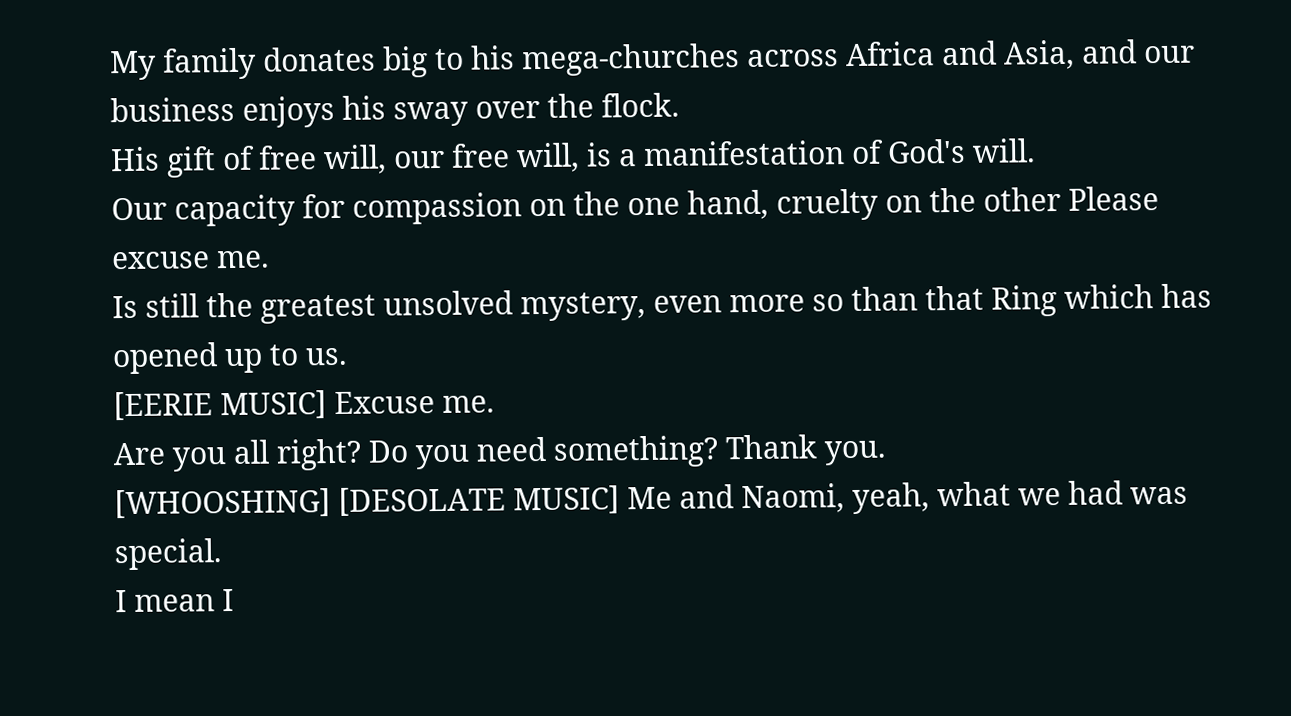My family donates big to his mega-churches across Africa and Asia, and our business enjoys his sway over the flock.
His gift of free will, our free will, is a manifestation of God's will.
Our capacity for compassion on the one hand, cruelty on the other Please excuse me.
Is still the greatest unsolved mystery, even more so than that Ring which has opened up to us.
[EERIE MUSIC] Excuse me.
Are you all right? Do you need something? Thank you.
[WHOOSHING] [DESOLATE MUSIC] Me and Naomi, yeah, what we had was special.
I mean I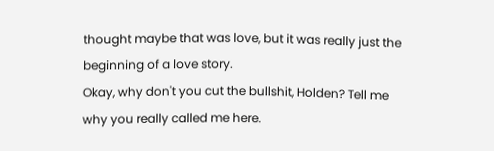thought maybe that was love, but it was really just the beginning of a love story.
Okay, why don't you cut the bullshit, Holden? Tell me why you really called me here.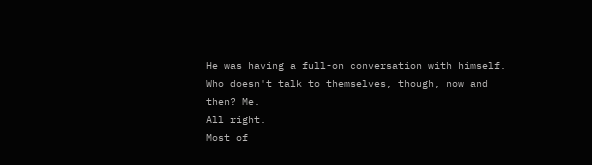He was having a full-on conversation with himself.
Who doesn't talk to themselves, though, now and then? Me.
All right.
Most of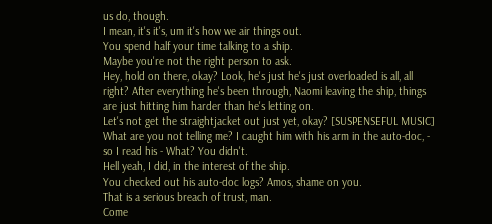us do, though.
I mean, it's it's, um it's how we air things out.
You spend half your time talking to a ship.
Maybe you're not the right person to ask.
Hey, hold on there, okay? Look, he's just he's just overloaded is all, all right? After everything he's been through, Naomi leaving the ship, things are just hitting him harder than he's letting on.
Let's not get the straightjacket out just yet, okay? [SUSPENSEFUL MUSIC] What are you not telling me? I caught him with his arm in the auto-doc, - so I read his - What? You didn't.
Hell yeah, I did, in the interest of the ship.
You checked out his auto-doc logs? Amos, shame on you.
That is a serious breach of trust, man.
Come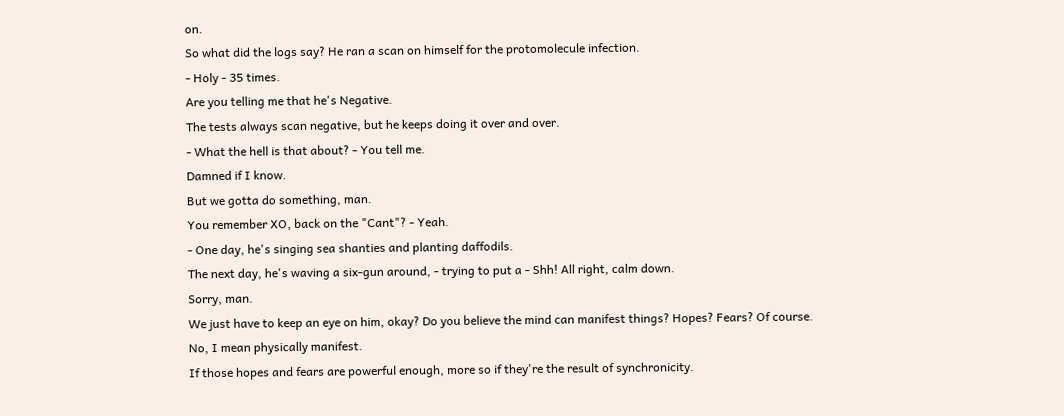on.
So what did the logs say? He ran a scan on himself for the protomolecule infection.
- Holy - 35 times.
Are you telling me that he's Negative.
The tests always scan negative, but he keeps doing it over and over.
- What the hell is that about? - You tell me.
Damned if I know.
But we gotta do something, man.
You remember XO, back on the "Cant"? - Yeah.
- One day, he's singing sea shanties and planting daffodils.
The next day, he's waving a six-gun around, - trying to put a - Shh! All right, calm down.
Sorry, man.
We just have to keep an eye on him, okay? Do you believe the mind can manifest things? Hopes? Fears? Of course.
No, I mean physically manifest.
If those hopes and fears are powerful enough, more so if they're the result of synchronicity.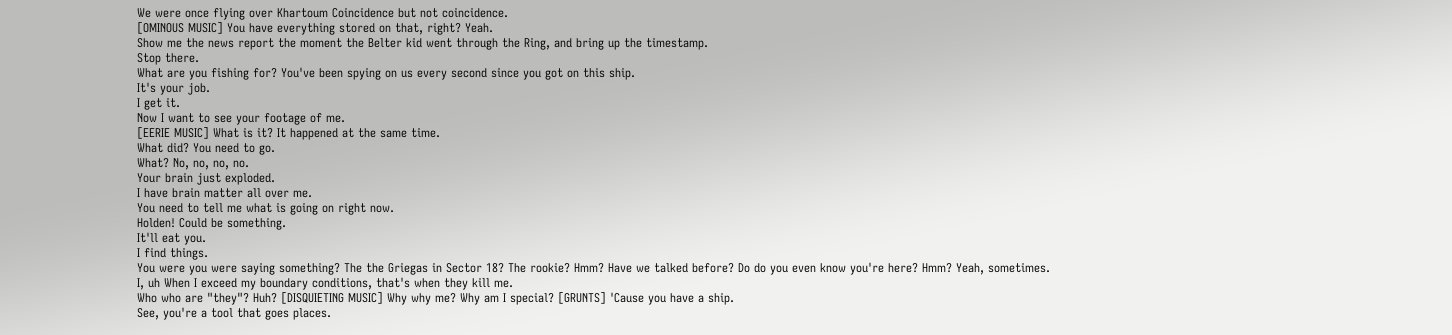We were once flying over Khartoum Coincidence but not coincidence.
[OMINOUS MUSIC] You have everything stored on that, right? Yeah.
Show me the news report the moment the Belter kid went through the Ring, and bring up the timestamp.
Stop there.
What are you fishing for? You've been spying on us every second since you got on this ship.
It's your job.
I get it.
Now I want to see your footage of me.
[EERIE MUSIC] What is it? It happened at the same time.
What did? You need to go.
What? No, no, no, no.
Your brain just exploded.
I have brain matter all over me.
You need to tell me what is going on right now.
Holden! Could be something.
It'll eat you.
I find things.
You were you were saying something? The the Griegas in Sector 18? The rookie? Hmm? Have we talked before? Do do you even know you're here? Hmm? Yeah, sometimes.
I, uh When I exceed my boundary conditions, that's when they kill me.
Who who are "they"? Huh? [DISQUIETING MUSIC] Why why me? Why am I special? [GRUNTS] 'Cause you have a ship.
See, you're a tool that goes places.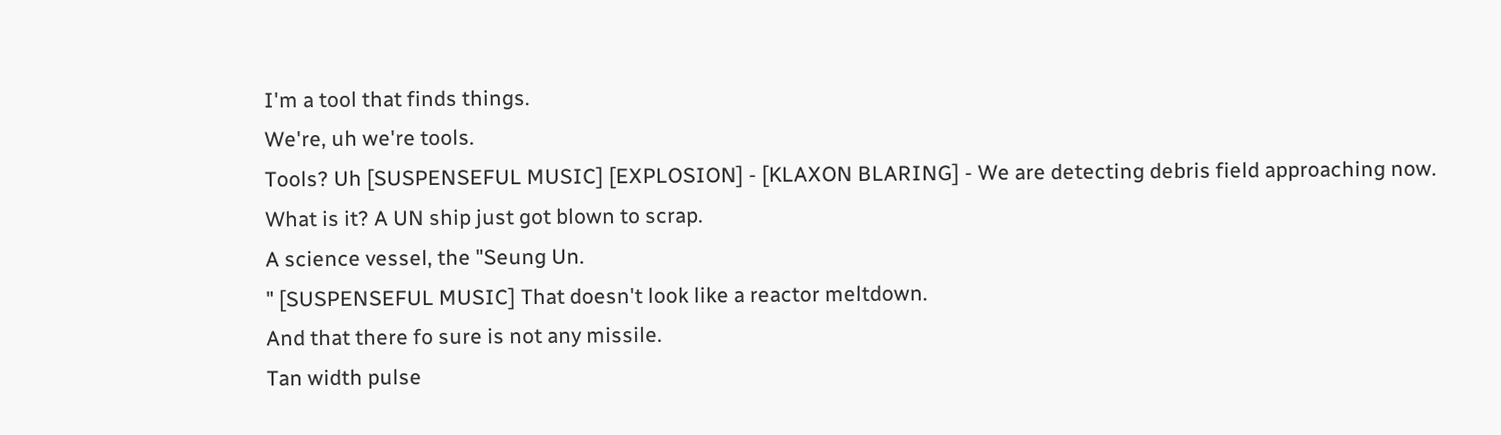I'm a tool that finds things.
We're, uh we're tools.
Tools? Uh [SUSPENSEFUL MUSIC] [EXPLOSION] - [KLAXON BLARING] - We are detecting debris field approaching now.
What is it? A UN ship just got blown to scrap.
A science vessel, the "Seung Un.
" [SUSPENSEFUL MUSIC] That doesn't look like a reactor meltdown.
And that there fo sure is not any missile.
Tan width pulse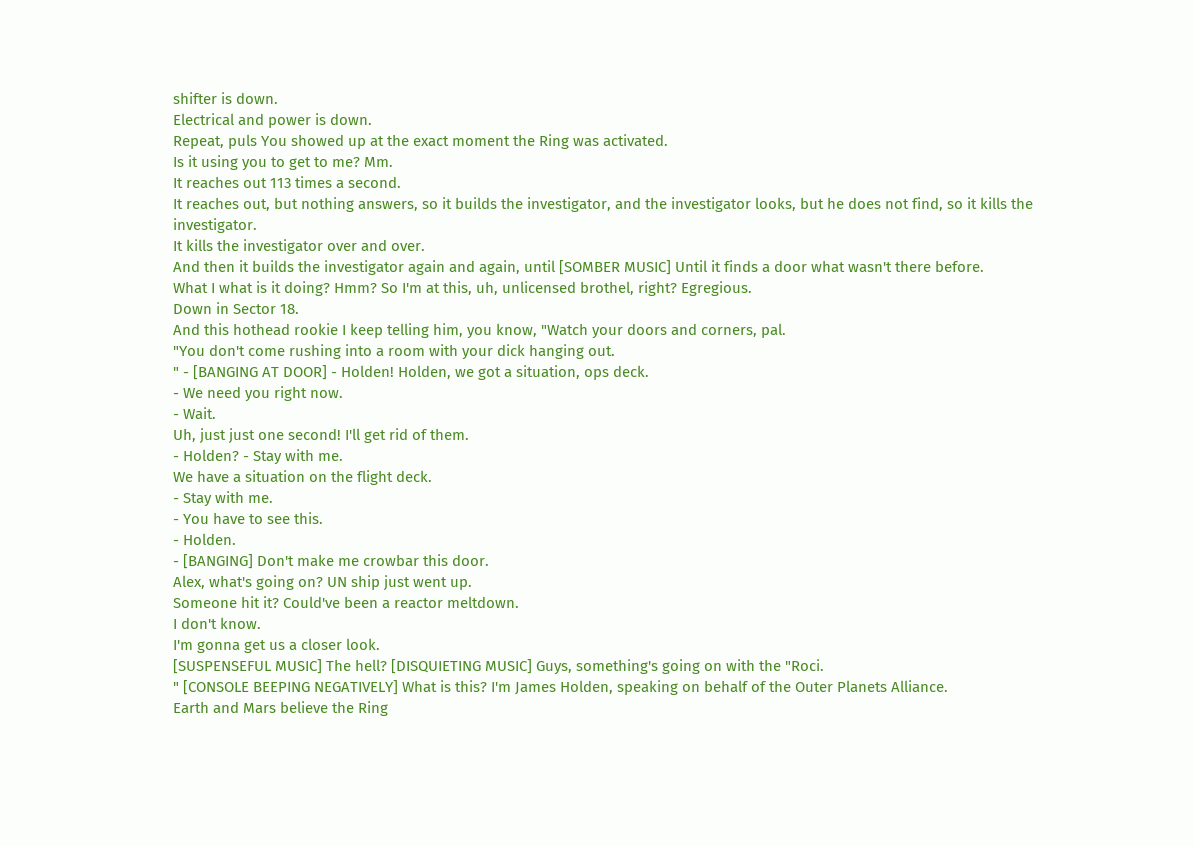shifter is down.
Electrical and power is down.
Repeat, puls You showed up at the exact moment the Ring was activated.
Is it using you to get to me? Mm.
It reaches out 113 times a second.
It reaches out, but nothing answers, so it builds the investigator, and the investigator looks, but he does not find, so it kills the investigator.
It kills the investigator over and over.
And then it builds the investigator again and again, until [SOMBER MUSIC] Until it finds a door what wasn't there before.
What I what is it doing? Hmm? So I'm at this, uh, unlicensed brothel, right? Egregious.
Down in Sector 18.
And this hothead rookie I keep telling him, you know, "Watch your doors and corners, pal.
"You don't come rushing into a room with your dick hanging out.
" - [BANGING AT DOOR] - Holden! Holden, we got a situation, ops deck.
- We need you right now.
- Wait.
Uh, just just one second! I'll get rid of them.
- Holden? - Stay with me.
We have a situation on the flight deck.
- Stay with me.
- You have to see this.
- Holden.
- [BANGING] Don't make me crowbar this door.
Alex, what's going on? UN ship just went up.
Someone hit it? Could've been a reactor meltdown.
I don't know.
I'm gonna get us a closer look.
[SUSPENSEFUL MUSIC] The hell? [DISQUIETING MUSIC] Guys, something's going on with the "Roci.
" [CONSOLE BEEPING NEGATIVELY] What is this? I'm James Holden, speaking on behalf of the Outer Planets Alliance.
Earth and Mars believe the Ring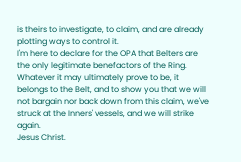is theirs to investigate, to claim, and are already plotting ways to control it.
I'm here to declare for the OPA that Belters are the only legitimate benefactors of the Ring.
Whatever it may ultimately prove to be, it belongs to the Belt, and to show you that we will not bargain nor back down from this claim, we've struck at the Inners' vessels, and we will strike again.
Jesus Christ.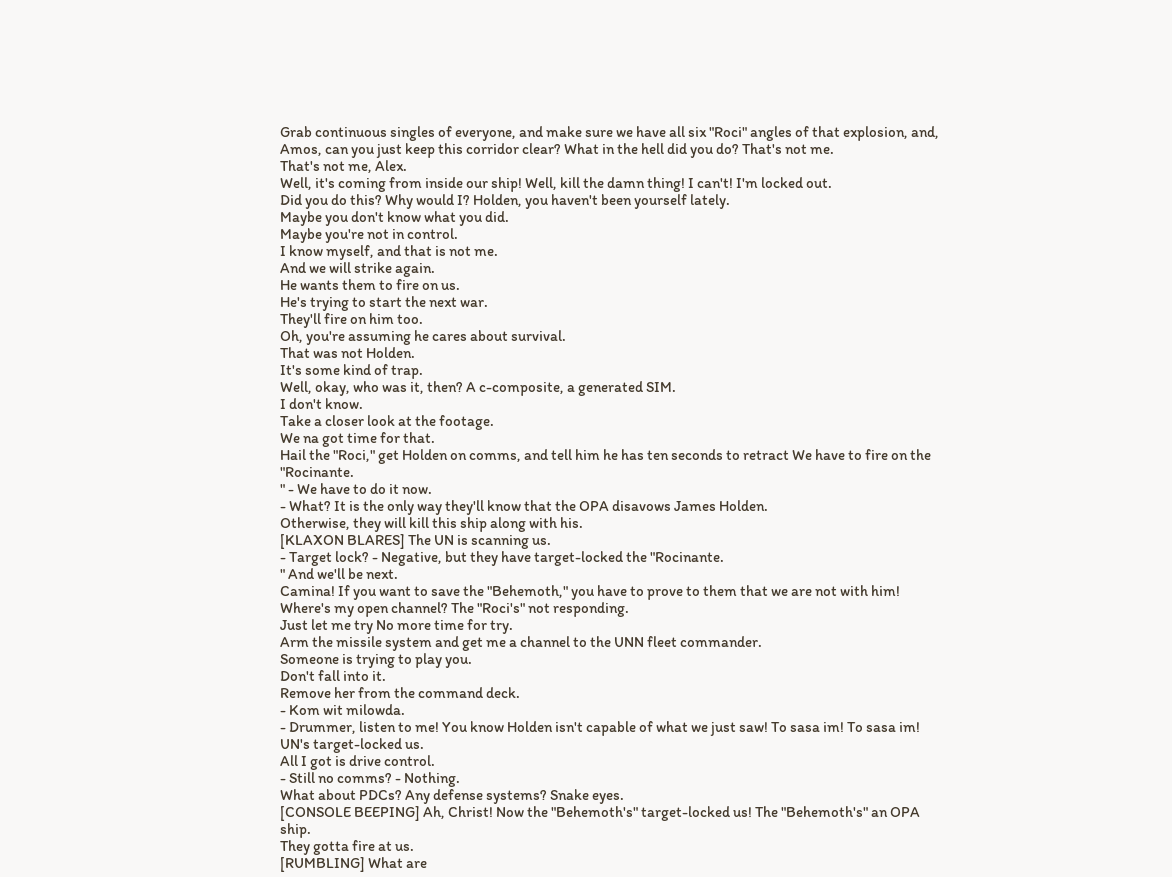Grab continuous singles of everyone, and make sure we have all six "Roci" angles of that explosion, and, Amos, can you just keep this corridor clear? What in the hell did you do? That's not me.
That's not me, Alex.
Well, it's coming from inside our ship! Well, kill the damn thing! I can't! I'm locked out.
Did you do this? Why would I? Holden, you haven't been yourself lately.
Maybe you don't know what you did.
Maybe you're not in control.
I know myself, and that is not me.
And we will strike again.
He wants them to fire on us.
He's trying to start the next war.
They'll fire on him too.
Oh, you're assuming he cares about survival.
That was not Holden.
It's some kind of trap.
Well, okay, who was it, then? A c-composite, a generated SIM.
I don't know.
Take a closer look at the footage.
We na got time for that.
Hail the "Roci," get Holden on comms, and tell him he has ten seconds to retract We have to fire on the "Rocinante.
" - We have to do it now.
- What? It is the only way they'll know that the OPA disavows James Holden.
Otherwise, they will kill this ship along with his.
[KLAXON BLARES] The UN is scanning us.
- Target lock? - Negative, but they have target-locked the "Rocinante.
" And we'll be next.
Camina! If you want to save the "Behemoth," you have to prove to them that we are not with him! Where's my open channel? The "Roci's" not responding.
Just let me try No more time for try.
Arm the missile system and get me a channel to the UNN fleet commander.
Someone is trying to play you.
Don't fall into it.
Remove her from the command deck.
- Kom wit milowda.
- Drummer, listen to me! You know Holden isn't capable of what we just saw! To sasa im! To sasa im! UN's target-locked us.
All I got is drive control.
- Still no comms? - Nothing.
What about PDCs? Any defense systems? Snake eyes.
[CONSOLE BEEPING] Ah, Christ! Now the "Behemoth's" target-locked us! The "Behemoth's" an OPA ship.
They gotta fire at us.
[RUMBLING] What are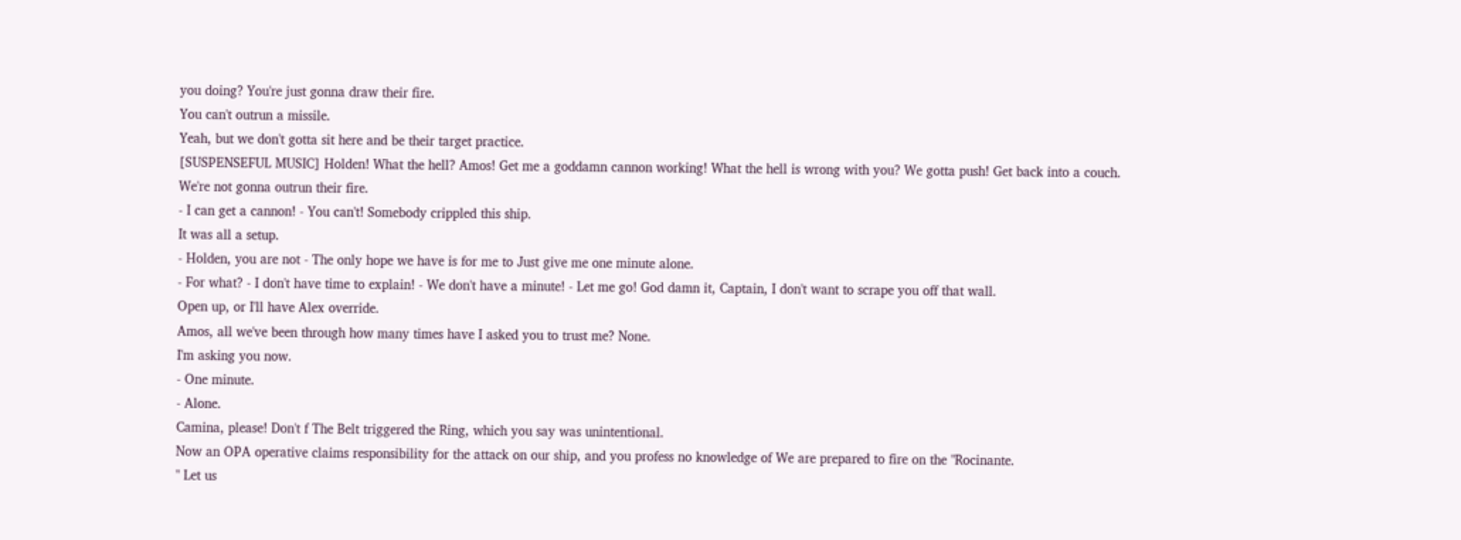you doing? You're just gonna draw their fire.
You can't outrun a missile.
Yeah, but we don't gotta sit here and be their target practice.
[SUSPENSEFUL MUSIC] Holden! What the hell? Amos! Get me a goddamn cannon working! What the hell is wrong with you? We gotta push! Get back into a couch.
We're not gonna outrun their fire.
- I can get a cannon! - You can't! Somebody crippled this ship.
It was all a setup.
- Holden, you are not - The only hope we have is for me to Just give me one minute alone.
- For what? - I don't have time to explain! - We don't have a minute! - Let me go! God damn it, Captain, I don't want to scrape you off that wall.
Open up, or I'll have Alex override.
Amos, all we've been through how many times have I asked you to trust me? None.
I'm asking you now.
- One minute.
- Alone.
Camina, please! Don't f The Belt triggered the Ring, which you say was unintentional.
Now an OPA operative claims responsibility for the attack on our ship, and you profess no knowledge of We are prepared to fire on the "Rocinante.
" Let us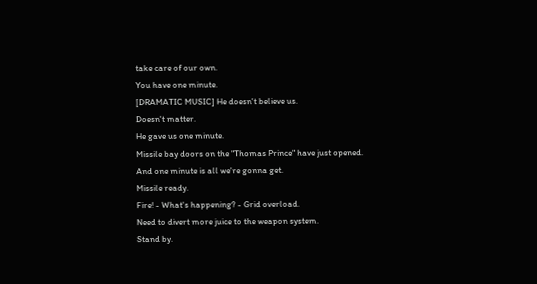take care of our own.
You have one minute.
[DRAMATIC MUSIC] He doesn't believe us.
Doesn't matter.
He gave us one minute.
Missile bay doors on the "Thomas Prince" have just opened.
And one minute is all we're gonna get.
Missile ready.
Fire! - What's happening? - Grid overload.
Need to divert more juice to the weapon system.
Stand by.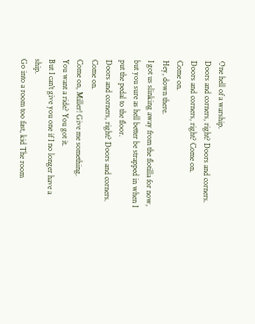One hell of a warship.
Doors and corners, right? Doors and corners.
Doors and corners, right? Come on.
Come on.
Hey, down there.
I got us slinking away from the flotilla for now, but you sure as hell better be strapped in when I put the pedal to the floor.
Doors and corners, right? Doors and corners.
Come on.
Come on, Miller! Give me something.
You want a ride? You got it.
But I can't give you one if I no longer have a ship.
Go into a room too fast, kid The room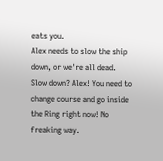eats you.
Alex needs to slow the ship down, or we're all dead.
Slow down? Alex! You need to change course and go inside the Ring right now! No freaking way.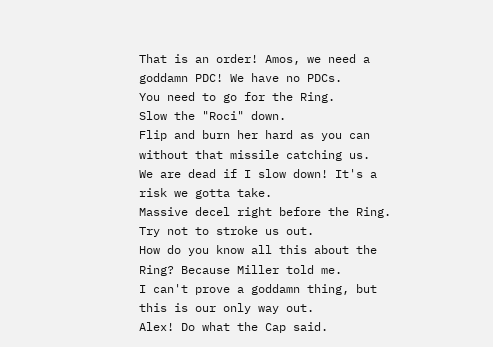That is an order! Amos, we need a goddamn PDC! We have no PDCs.
You need to go for the Ring.
Slow the "Roci" down.
Flip and burn her hard as you can without that missile catching us.
We are dead if I slow down! It's a risk we gotta take.
Massive decel right before the Ring.
Try not to stroke us out.
How do you know all this about the Ring? Because Miller told me.
I can't prove a goddamn thing, but this is our only way out.
Alex! Do what the Cap said.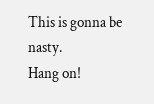This is gonna be nasty.
Hang on!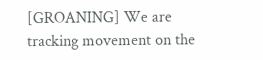[GROANING] We are tracking movement on the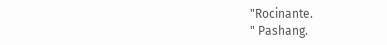"Rocinante.
" Pashang.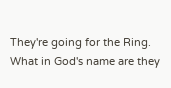They're going for the Ring.
What in God's name are they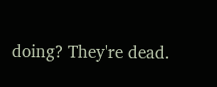doing? They're dead.